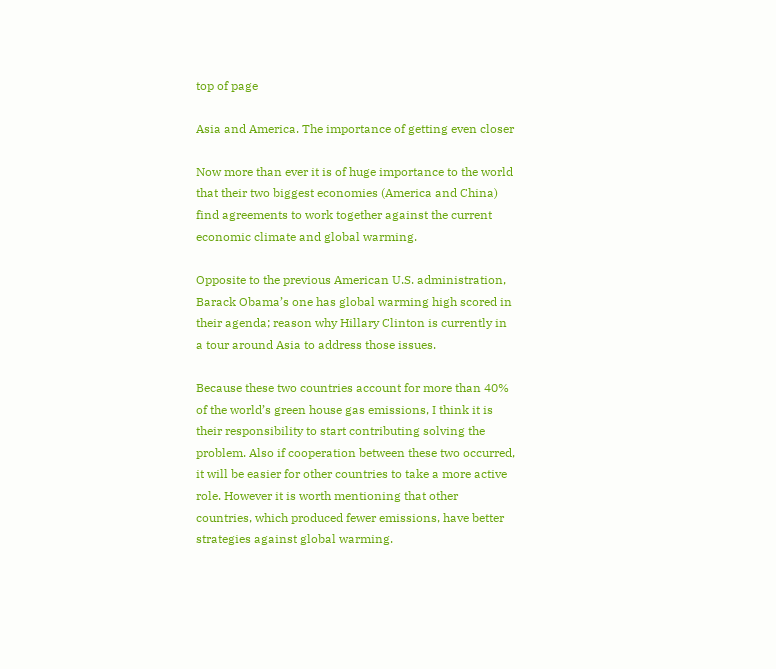top of page

Asia and America. The importance of getting even closer

Now more than ever it is of huge importance to the world that their two biggest economies (America and China) find agreements to work together against the current economic climate and global warming.

Opposite to the previous American U.S. administration, Barack Obama’s one has global warming high scored in their agenda; reason why Hillary Clinton is currently in a tour around Asia to address those issues.

Because these two countries account for more than 40% of the world’s green house gas emissions, I think it is their responsibility to start contributing solving the problem. Also if cooperation between these two occurred, it will be easier for other countries to take a more active role. However it is worth mentioning that other countries, which produced fewer emissions, have better strategies against global warming.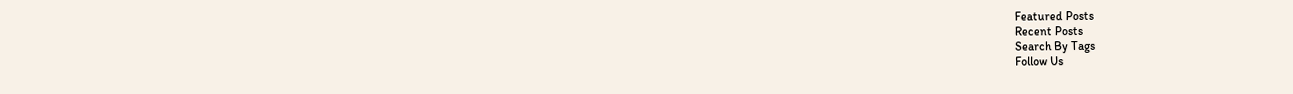Featured Posts
Recent Posts
Search By Tags
Follow Us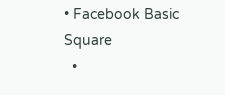• Facebook Basic Square
  •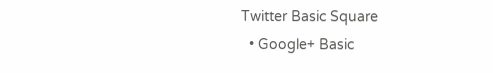Twitter Basic Square
  • Google+ Basic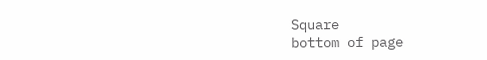Square
bottom of page